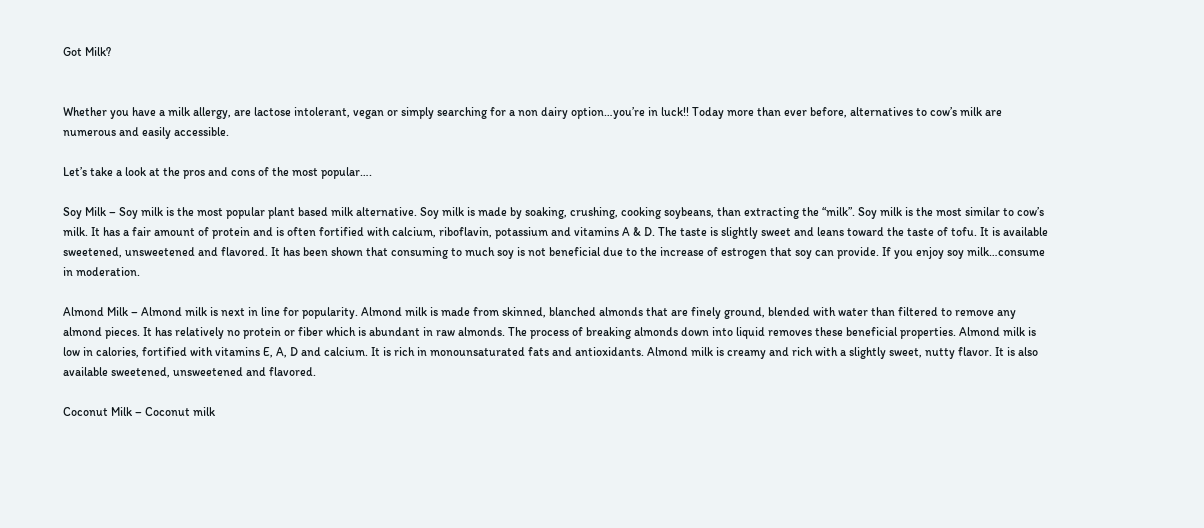Got Milk?


Whether you have a milk allergy, are lactose intolerant, vegan or simply searching for a non dairy option…you’re in luck!! Today more than ever before, alternatives to cow’s milk are numerous and easily accessible.

Let’s take a look at the pros and cons of the most popular….

Soy Milk – Soy milk is the most popular plant based milk alternative. Soy milk is made by soaking, crushing, cooking soybeans, than extracting the “milk”. Soy milk is the most similar to cow’s milk. It has a fair amount of protein and is often fortified with calcium, riboflavin, potassium and vitamins A & D. The taste is slightly sweet and leans toward the taste of tofu. It is available sweetened, unsweetened and flavored. It has been shown that consuming to much soy is not beneficial due to the increase of estrogen that soy can provide. If you enjoy soy milk…consume in moderation.

Almond Milk – Almond milk is next in line for popularity. Almond milk is made from skinned, blanched almonds that are finely ground, blended with water than filtered to remove any almond pieces. It has relatively no protein or fiber which is abundant in raw almonds. The process of breaking almonds down into liquid removes these beneficial properties. Almond milk is low in calories, fortified with vitamins E, A, D and calcium. It is rich in monounsaturated fats and antioxidants. Almond milk is creamy and rich with a slightly sweet, nutty flavor. It is also available sweetened, unsweetened and flavored.

Coconut Milk – Coconut milk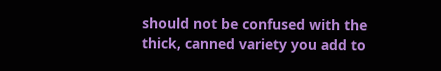should not be confused with the thick, canned variety you add to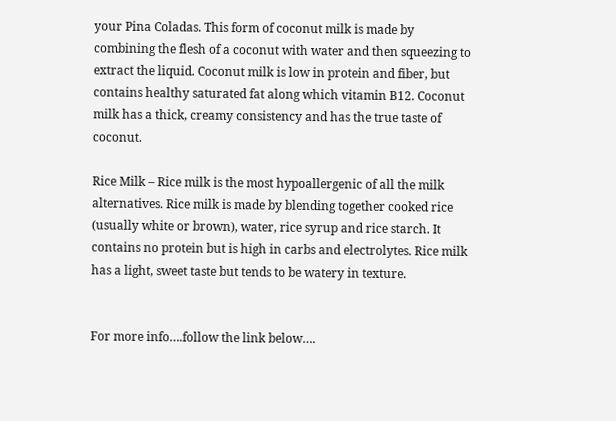your Pina Coladas. This form of coconut milk is made by combining the flesh of a coconut with water and then squeezing to extract the liquid. Coconut milk is low in protein and fiber, but contains healthy saturated fat along which vitamin B12. Coconut milk has a thick, creamy consistency and has the true taste of coconut.

Rice Milk – Rice milk is the most hypoallergenic of all the milk alternatives. Rice milk is made by blending together cooked rice (usually white or brown), water, rice syrup and rice starch. It contains no protein but is high in carbs and electrolytes. Rice milk has a light, sweet taste but tends to be watery in texture.


For more info….follow the link below….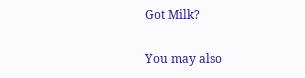Got Milk?

You may also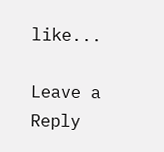like...

Leave a Reply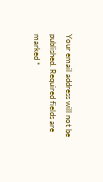Your email address will not be published. Required fields are marked *